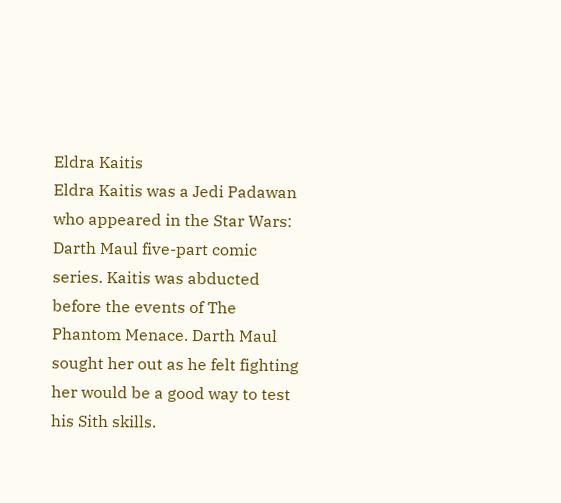Eldra Kaitis
Eldra Kaitis was a Jedi Padawan who appeared in the Star Wars: Darth Maul five-part comic series. Kaitis was abducted before the events of The Phantom Menace. Darth Maul sought her out as he felt fighting her would be a good way to test his Sith skills.